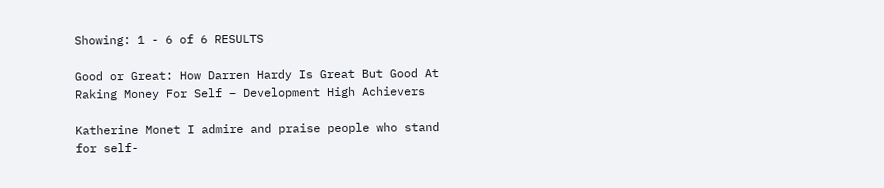Showing: 1 - 6 of 6 RESULTS

Good or Great: How Darren Hardy Is Great But Good At Raking Money For Self – Development High Achievers

Katherine Monet I admire and praise people who stand for self-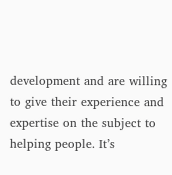development and are willing to give their experience and expertise on the subject to helping people. It’s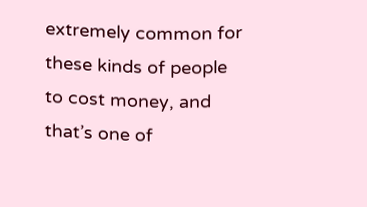extremely common for these kinds of people to cost money, and that’s one of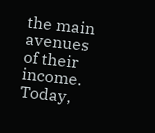the main avenues of their income. Today,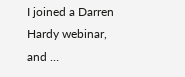I joined a Darren Hardy webinar, and …